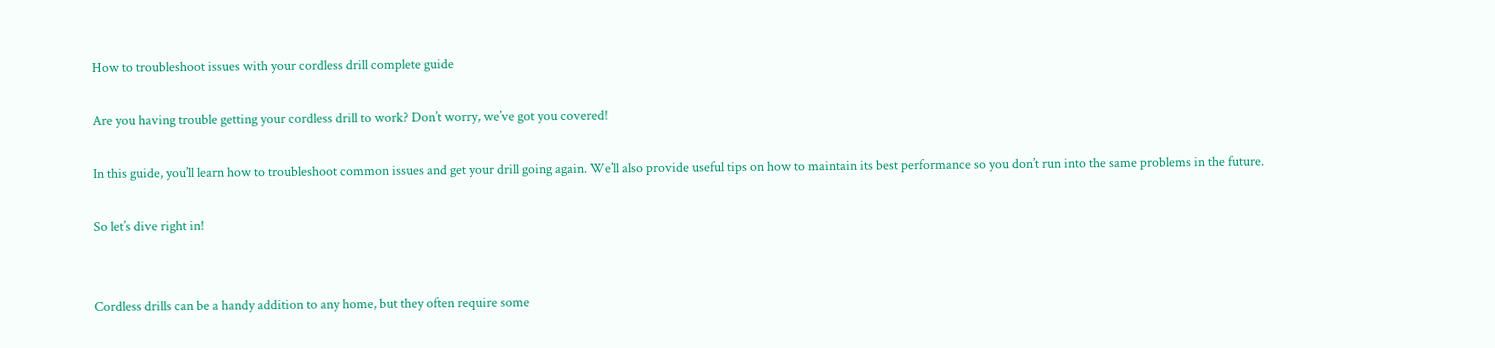How to troubleshoot issues with your cordless drill complete guide

Are you having trouble getting your cordless drill to work? Don’t worry, we’ve got you covered!

In this guide, you’ll learn how to troubleshoot common issues and get your drill going again. We’ll also provide useful tips on how to maintain its best performance so you don’t run into the same problems in the future.

So let’s dive right in!


Cordless drills can be a handy addition to any home, but they often require some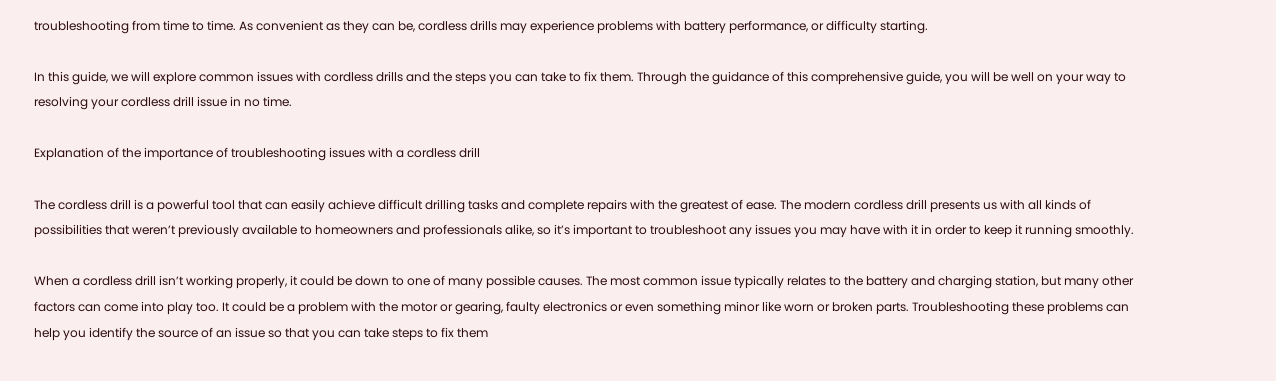troubleshooting from time to time. As convenient as they can be, cordless drills may experience problems with battery performance, or difficulty starting.

In this guide, we will explore common issues with cordless drills and the steps you can take to fix them. Through the guidance of this comprehensive guide, you will be well on your way to resolving your cordless drill issue in no time.

Explanation of the importance of troubleshooting issues with a cordless drill

The cordless drill is a powerful tool that can easily achieve difficult drilling tasks and complete repairs with the greatest of ease. The modern cordless drill presents us with all kinds of possibilities that weren’t previously available to homeowners and professionals alike, so it’s important to troubleshoot any issues you may have with it in order to keep it running smoothly.

When a cordless drill isn’t working properly, it could be down to one of many possible causes. The most common issue typically relates to the battery and charging station, but many other factors can come into play too. It could be a problem with the motor or gearing, faulty electronics or even something minor like worn or broken parts. Troubleshooting these problems can help you identify the source of an issue so that you can take steps to fix them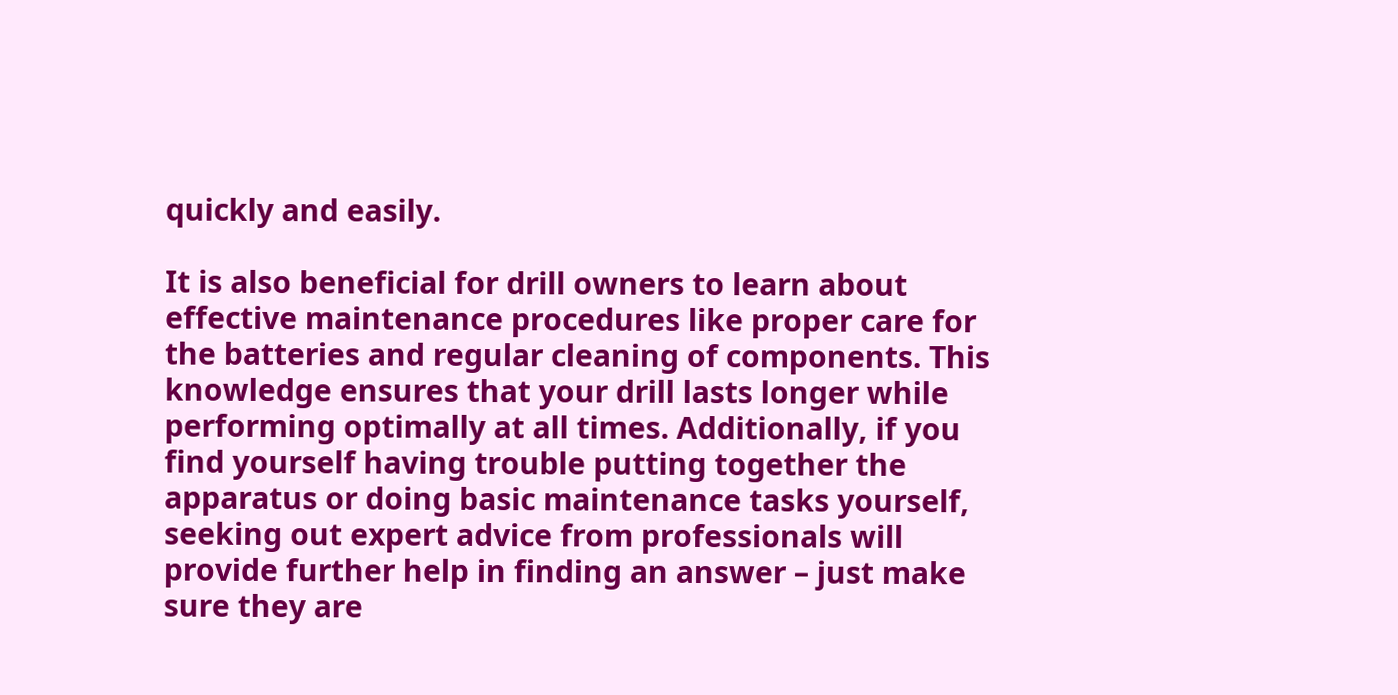quickly and easily.

It is also beneficial for drill owners to learn about effective maintenance procedures like proper care for the batteries and regular cleaning of components. This knowledge ensures that your drill lasts longer while performing optimally at all times. Additionally, if you find yourself having trouble putting together the apparatus or doing basic maintenance tasks yourself, seeking out expert advice from professionals will provide further help in finding an answer – just make sure they are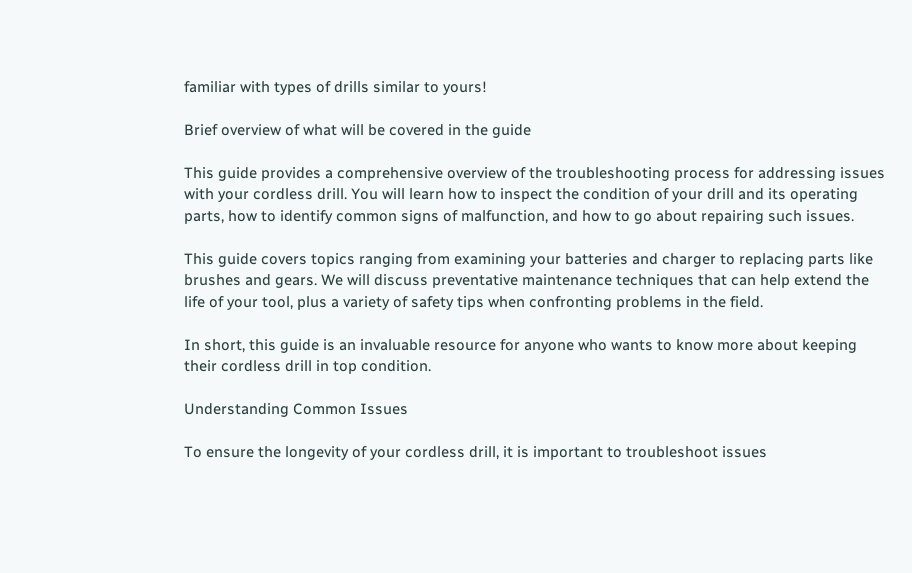familiar with types of drills similar to yours!

Brief overview of what will be covered in the guide

This guide provides a comprehensive overview of the troubleshooting process for addressing issues with your cordless drill. You will learn how to inspect the condition of your drill and its operating parts, how to identify common signs of malfunction, and how to go about repairing such issues.

This guide covers topics ranging from examining your batteries and charger to replacing parts like brushes and gears. We will discuss preventative maintenance techniques that can help extend the life of your tool, plus a variety of safety tips when confronting problems in the field.

In short, this guide is an invaluable resource for anyone who wants to know more about keeping their cordless drill in top condition.

Understanding Common Issues

To ensure the longevity of your cordless drill, it is important to troubleshoot issues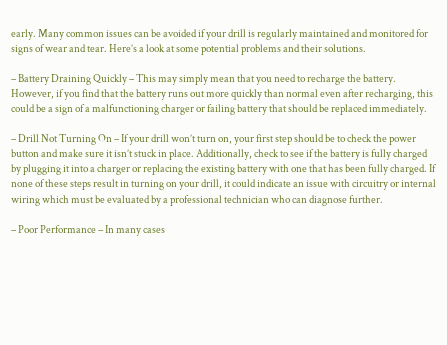early. Many common issues can be avoided if your drill is regularly maintained and monitored for signs of wear and tear. Here’s a look at some potential problems and their solutions.

– Battery Draining Quickly – This may simply mean that you need to recharge the battery. However, if you find that the battery runs out more quickly than normal even after recharging, this could be a sign of a malfunctioning charger or failing battery that should be replaced immediately.

– Drill Not Turning On – If your drill won’t turn on, your first step should be to check the power button and make sure it isn’t stuck in place. Additionally, check to see if the battery is fully charged by plugging it into a charger or replacing the existing battery with one that has been fully charged. If none of these steps result in turning on your drill, it could indicate an issue with circuitry or internal wiring which must be evaluated by a professional technician who can diagnose further.

– Poor Performance – In many cases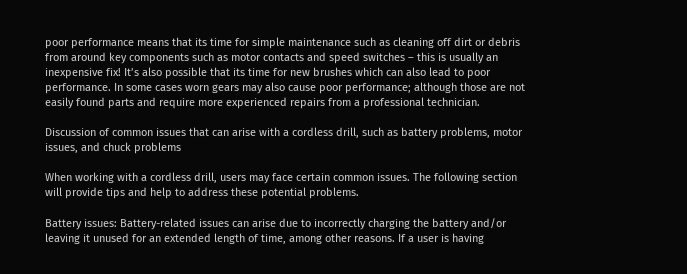poor performance means that its time for simple maintenance such as cleaning off dirt or debris from around key components such as motor contacts and speed switches – this is usually an inexpensive fix! It’s also possible that its time for new brushes which can also lead to poor performance. In some cases worn gears may also cause poor performance; although those are not easily found parts and require more experienced repairs from a professional technician.

Discussion of common issues that can arise with a cordless drill, such as battery problems, motor issues, and chuck problems

When working with a cordless drill, users may face certain common issues. The following section will provide tips and help to address these potential problems.

Battery issues: Battery-related issues can arise due to incorrectly charging the battery and/or leaving it unused for an extended length of time, among other reasons. If a user is having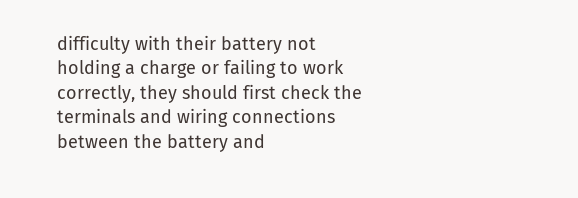difficulty with their battery not holding a charge or failing to work correctly, they should first check the terminals and wiring connections between the battery and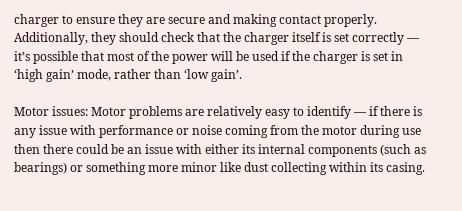charger to ensure they are secure and making contact properly. Additionally, they should check that the charger itself is set correctly — it’s possible that most of the power will be used if the charger is set in ‘high gain’ mode, rather than ‘low gain’.

Motor issues: Motor problems are relatively easy to identify — if there is any issue with performance or noise coming from the motor during use then there could be an issue with either its internal components (such as bearings) or something more minor like dust collecting within its casing.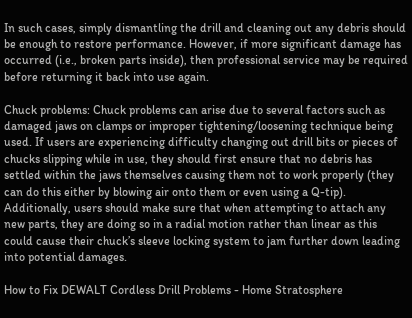In such cases, simply dismantling the drill and cleaning out any debris should be enough to restore performance. However, if more significant damage has occurred (i.e., broken parts inside), then professional service may be required before returning it back into use again.

Chuck problems: Chuck problems can arise due to several factors such as damaged jaws on clamps or improper tightening/loosening technique being used. If users are experiencing difficulty changing out drill bits or pieces of chucks slipping while in use, they should first ensure that no debris has settled within the jaws themselves causing them not to work properly (they can do this either by blowing air onto them or even using a Q-tip). Additionally, users should make sure that when attempting to attach any new parts, they are doing so in a radial motion rather than linear as this could cause their chuck’s sleeve locking system to jam further down leading into potential damages.

How to Fix DEWALT Cordless Drill Problems - Home Stratosphere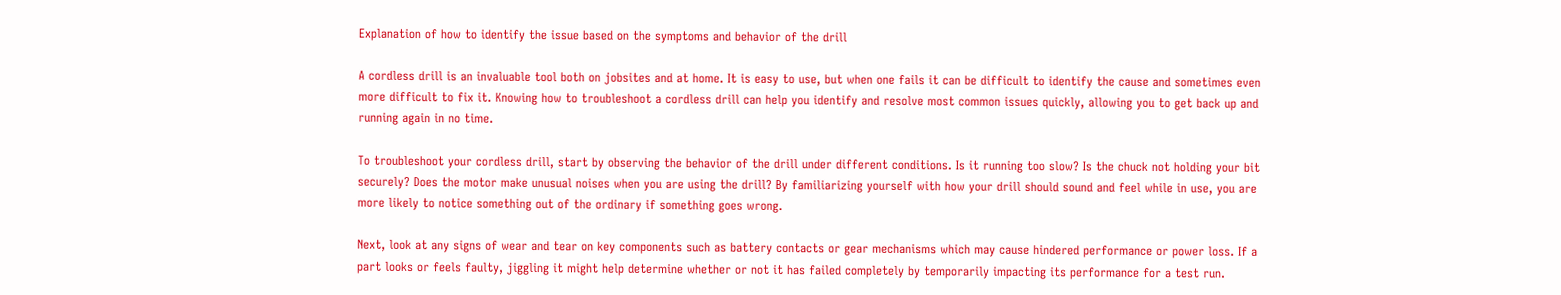Explanation of how to identify the issue based on the symptoms and behavior of the drill

A cordless drill is an invaluable tool both on jobsites and at home. It is easy to use, but when one fails it can be difficult to identify the cause and sometimes even more difficult to fix it. Knowing how to troubleshoot a cordless drill can help you identify and resolve most common issues quickly, allowing you to get back up and running again in no time.

To troubleshoot your cordless drill, start by observing the behavior of the drill under different conditions. Is it running too slow? Is the chuck not holding your bit securely? Does the motor make unusual noises when you are using the drill? By familiarizing yourself with how your drill should sound and feel while in use, you are more likely to notice something out of the ordinary if something goes wrong.

Next, look at any signs of wear and tear on key components such as battery contacts or gear mechanisms which may cause hindered performance or power loss. If a part looks or feels faulty, jiggling it might help determine whether or not it has failed completely by temporarily impacting its performance for a test run.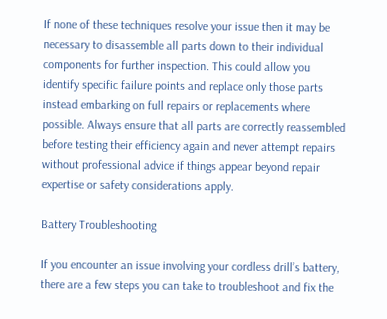If none of these techniques resolve your issue then it may be necessary to disassemble all parts down to their individual components for further inspection. This could allow you identify specific failure points and replace only those parts instead embarking on full repairs or replacements where possible. Always ensure that all parts are correctly reassembled before testing their efficiency again and never attempt repairs without professional advice if things appear beyond repair expertise or safety considerations apply.

Battery Troubleshooting

If you encounter an issue involving your cordless drill’s battery, there are a few steps you can take to troubleshoot and fix the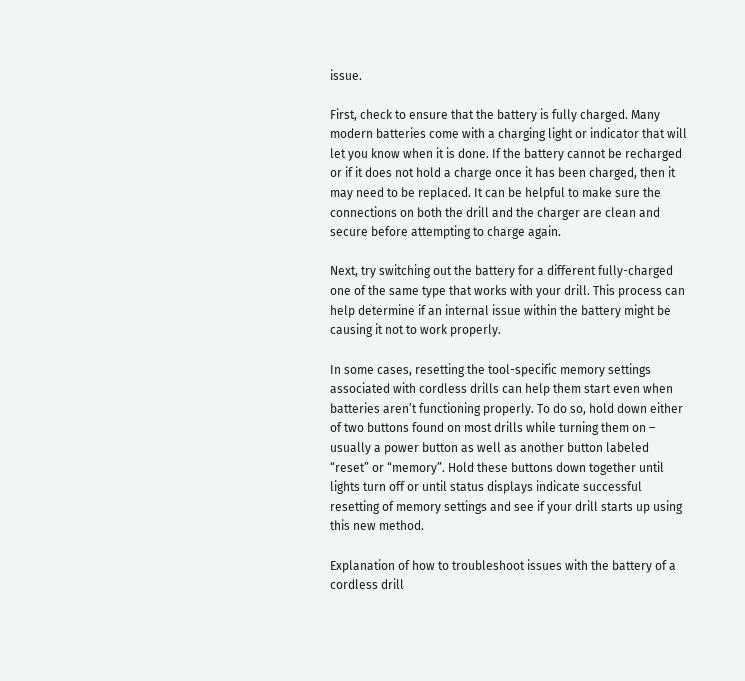issue.

First, check to ensure that the battery is fully charged. Many modern batteries come with a charging light or indicator that will let you know when it is done. If the battery cannot be recharged or if it does not hold a charge once it has been charged, then it may need to be replaced. It can be helpful to make sure the connections on both the drill and the charger are clean and secure before attempting to charge again.

Next, try switching out the battery for a different fully-charged one of the same type that works with your drill. This process can help determine if an internal issue within the battery might be causing it not to work properly.

In some cases, resetting the tool-specific memory settings associated with cordless drills can help them start even when batteries aren’t functioning properly. To do so, hold down either of two buttons found on most drills while turning them on – usually a power button as well as another button labeled “reset” or “memory”. Hold these buttons down together until lights turn off or until status displays indicate successful resetting of memory settings and see if your drill starts up using this new method.

Explanation of how to troubleshoot issues with the battery of a cordless drill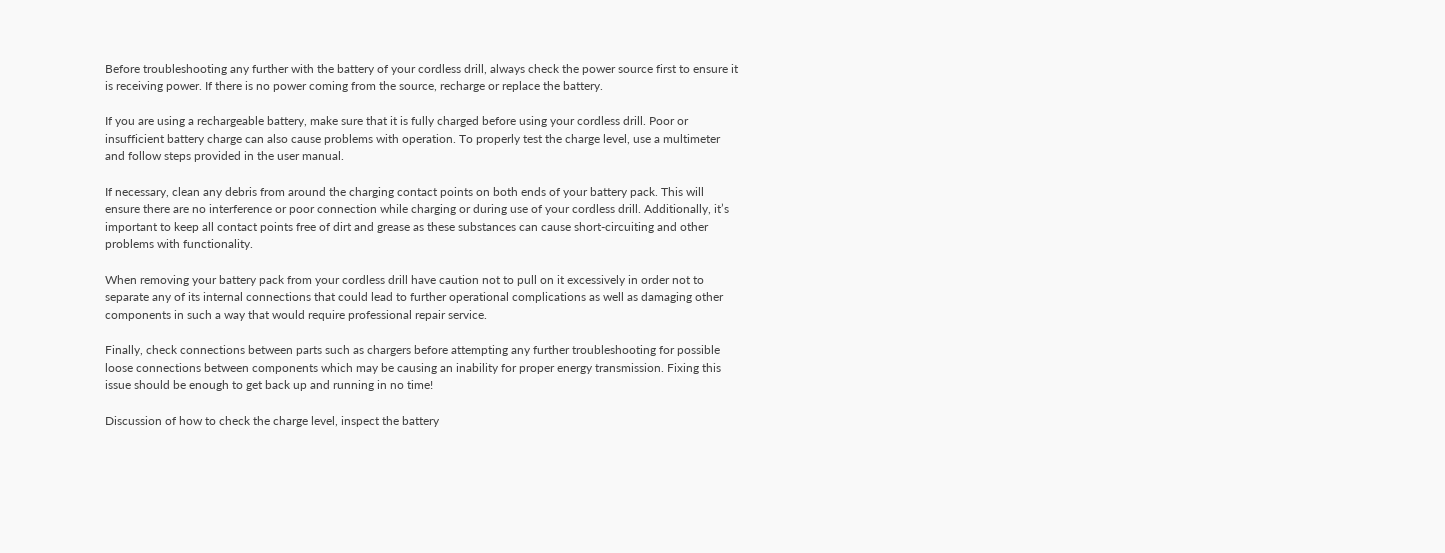Before troubleshooting any further with the battery of your cordless drill, always check the power source first to ensure it is receiving power. If there is no power coming from the source, recharge or replace the battery.

If you are using a rechargeable battery, make sure that it is fully charged before using your cordless drill. Poor or insufficient battery charge can also cause problems with operation. To properly test the charge level, use a multimeter and follow steps provided in the user manual.

If necessary, clean any debris from around the charging contact points on both ends of your battery pack. This will ensure there are no interference or poor connection while charging or during use of your cordless drill. Additionally, it’s important to keep all contact points free of dirt and grease as these substances can cause short-circuiting and other problems with functionality.

When removing your battery pack from your cordless drill have caution not to pull on it excessively in order not to separate any of its internal connections that could lead to further operational complications as well as damaging other components in such a way that would require professional repair service.

Finally, check connections between parts such as chargers before attempting any further troubleshooting for possible loose connections between components which may be causing an inability for proper energy transmission. Fixing this issue should be enough to get back up and running in no time!

Discussion of how to check the charge level, inspect the battery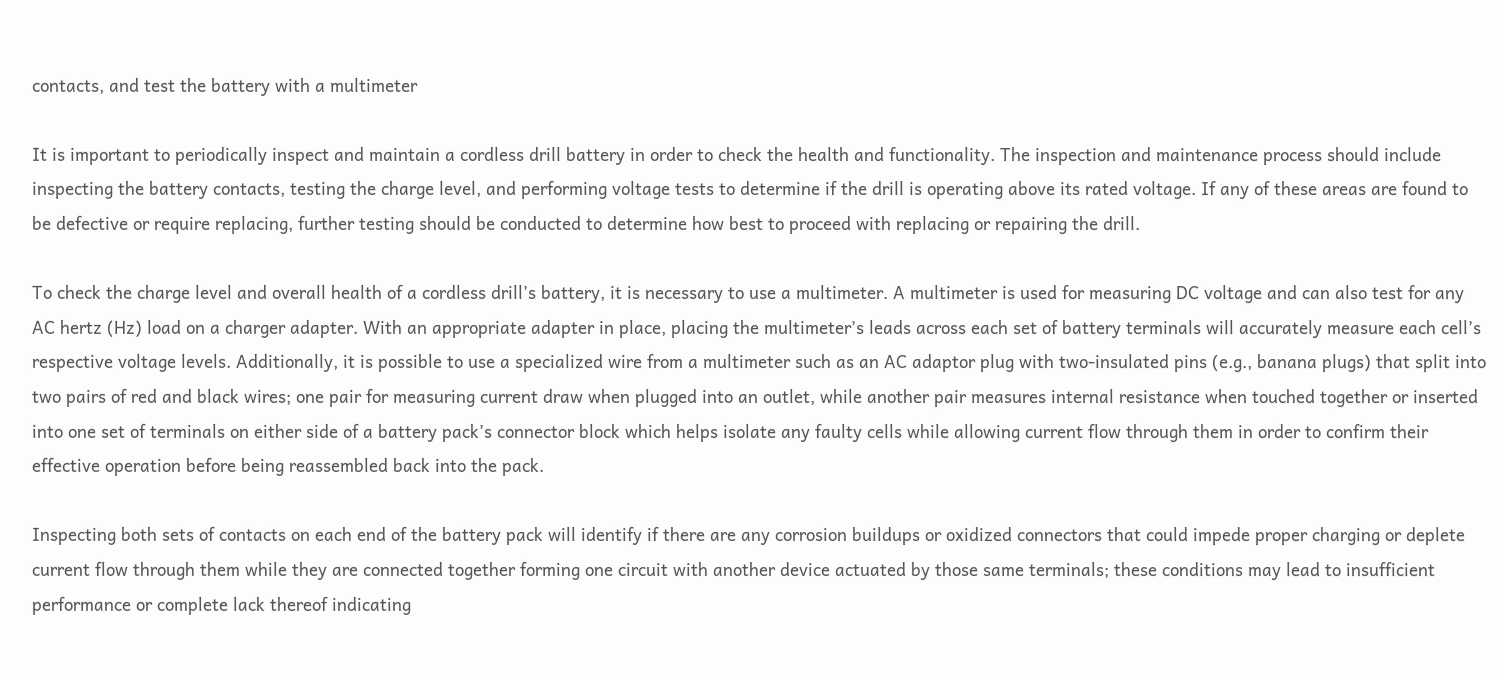contacts, and test the battery with a multimeter

It is important to periodically inspect and maintain a cordless drill battery in order to check the health and functionality. The inspection and maintenance process should include inspecting the battery contacts, testing the charge level, and performing voltage tests to determine if the drill is operating above its rated voltage. If any of these areas are found to be defective or require replacing, further testing should be conducted to determine how best to proceed with replacing or repairing the drill.

To check the charge level and overall health of a cordless drill’s battery, it is necessary to use a multimeter. A multimeter is used for measuring DC voltage and can also test for any AC hertz (Hz) load on a charger adapter. With an appropriate adapter in place, placing the multimeter’s leads across each set of battery terminals will accurately measure each cell’s respective voltage levels. Additionally, it is possible to use a specialized wire from a multimeter such as an AC adaptor plug with two-insulated pins (e.g., banana plugs) that split into two pairs of red and black wires; one pair for measuring current draw when plugged into an outlet, while another pair measures internal resistance when touched together or inserted into one set of terminals on either side of a battery pack’s connector block which helps isolate any faulty cells while allowing current flow through them in order to confirm their effective operation before being reassembled back into the pack.

Inspecting both sets of contacts on each end of the battery pack will identify if there are any corrosion buildups or oxidized connectors that could impede proper charging or deplete current flow through them while they are connected together forming one circuit with another device actuated by those same terminals; these conditions may lead to insufficient performance or complete lack thereof indicating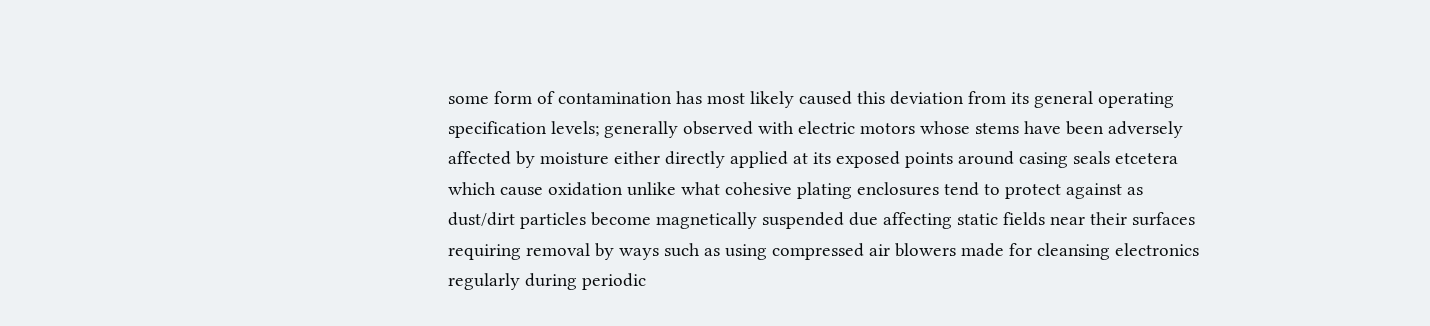some form of contamination has most likely caused this deviation from its general operating specification levels; generally observed with electric motors whose stems have been adversely affected by moisture either directly applied at its exposed points around casing seals etcetera which cause oxidation unlike what cohesive plating enclosures tend to protect against as dust/dirt particles become magnetically suspended due affecting static fields near their surfaces requiring removal by ways such as using compressed air blowers made for cleansing electronics regularly during periodic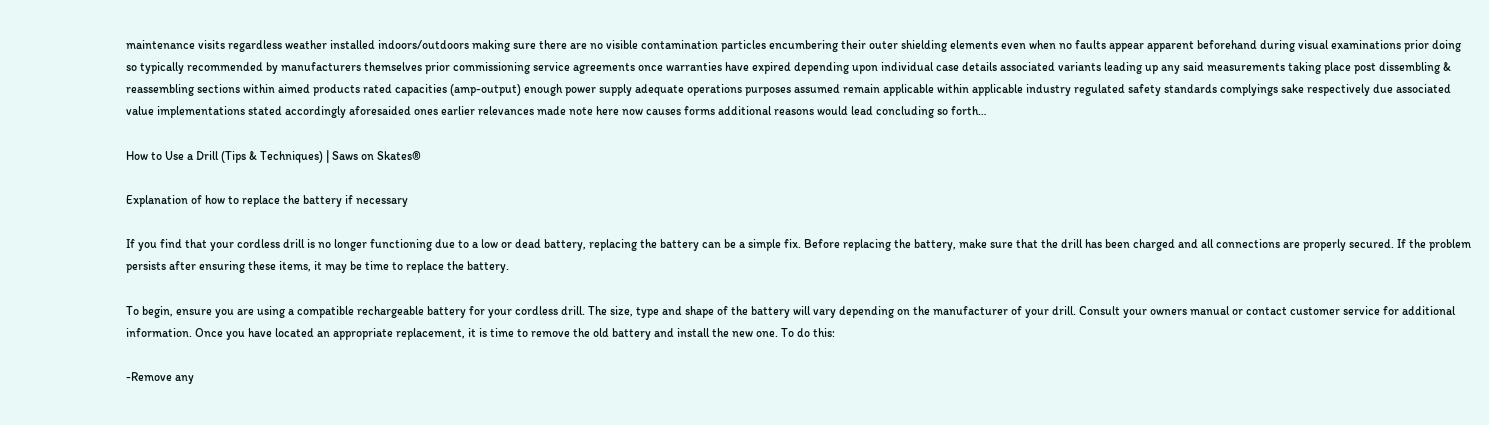maintenance visits regardless weather installed indoors/outdoors making sure there are no visible contamination particles encumbering their outer shielding elements even when no faults appear apparent beforehand during visual examinations prior doing so typically recommended by manufacturers themselves prior commissioning service agreements once warranties have expired depending upon individual case details associated variants leading up any said measurements taking place post dissembling & reassembling sections within aimed products rated capacities (amp-output) enough power supply adequate operations purposes assumed remain applicable within applicable industry regulated safety standards complyings sake respectively due associated value implementations stated accordingly aforesaided ones earlier relevances made note here now causes forms additional reasons would lead concluding so forth…

How to Use a Drill (Tips & Techniques) | Saws on Skates®

Explanation of how to replace the battery if necessary

If you find that your cordless drill is no longer functioning due to a low or dead battery, replacing the battery can be a simple fix. Before replacing the battery, make sure that the drill has been charged and all connections are properly secured. If the problem persists after ensuring these items, it may be time to replace the battery.

To begin, ensure you are using a compatible rechargeable battery for your cordless drill. The size, type and shape of the battery will vary depending on the manufacturer of your drill. Consult your owners manual or contact customer service for additional information. Once you have located an appropriate replacement, it is time to remove the old battery and install the new one. To do this:

-Remove any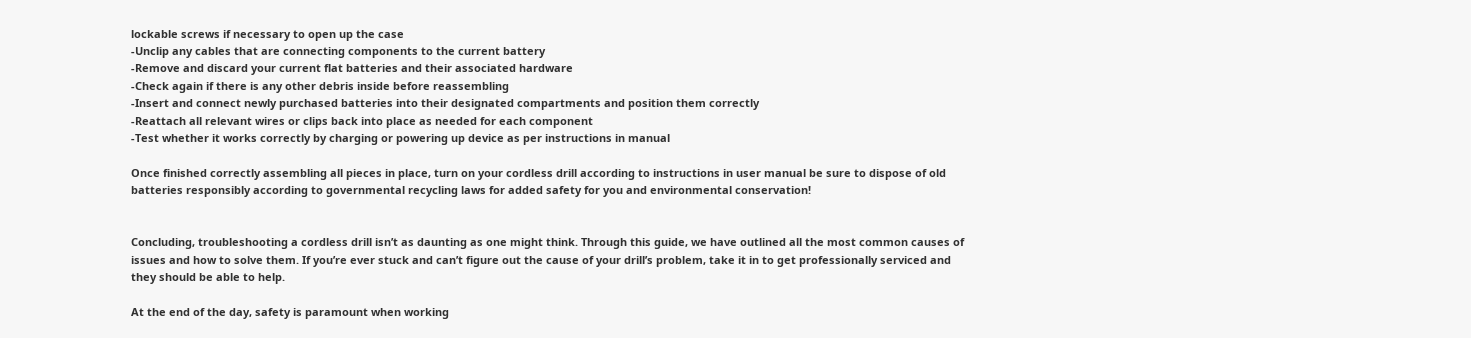lockable screws if necessary to open up the case
-Unclip any cables that are connecting components to the current battery
-Remove and discard your current flat batteries and their associated hardware
-Check again if there is any other debris inside before reassembling
-Insert and connect newly purchased batteries into their designated compartments and position them correctly
-Reattach all relevant wires or clips back into place as needed for each component
-Test whether it works correctly by charging or powering up device as per instructions in manual

Once finished correctly assembling all pieces in place, turn on your cordless drill according to instructions in user manual be sure to dispose of old batteries responsibly according to governmental recycling laws for added safety for you and environmental conservation!


Concluding, troubleshooting a cordless drill isn’t as daunting as one might think. Through this guide, we have outlined all the most common causes of issues and how to solve them. If you’re ever stuck and can’t figure out the cause of your drill’s problem, take it in to get professionally serviced and they should be able to help.

At the end of the day, safety is paramount when working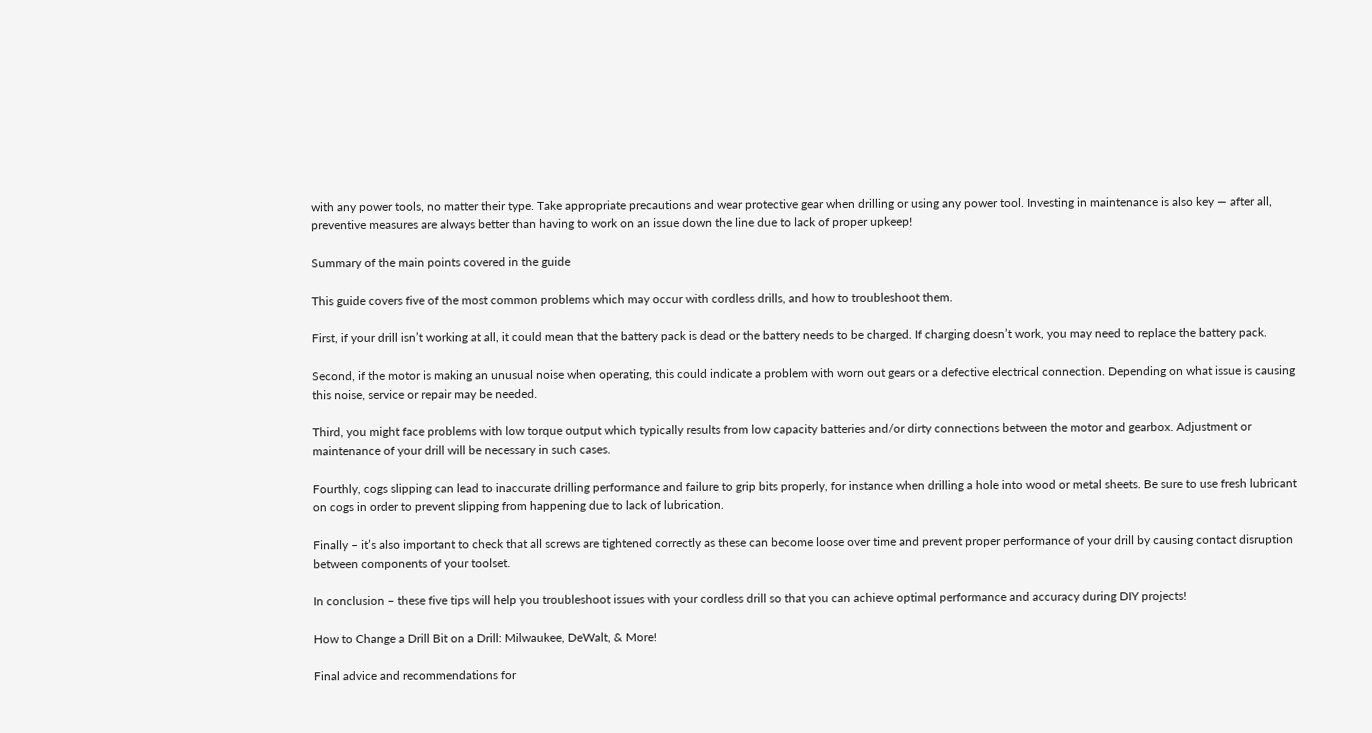with any power tools, no matter their type. Take appropriate precautions and wear protective gear when drilling or using any power tool. Investing in maintenance is also key — after all, preventive measures are always better than having to work on an issue down the line due to lack of proper upkeep!

Summary of the main points covered in the guide

This guide covers five of the most common problems which may occur with cordless drills, and how to troubleshoot them.

First, if your drill isn’t working at all, it could mean that the battery pack is dead or the battery needs to be charged. If charging doesn’t work, you may need to replace the battery pack.

Second, if the motor is making an unusual noise when operating, this could indicate a problem with worn out gears or a defective electrical connection. Depending on what issue is causing this noise, service or repair may be needed.

Third, you might face problems with low torque output which typically results from low capacity batteries and/or dirty connections between the motor and gearbox. Adjustment or maintenance of your drill will be necessary in such cases.

Fourthly, cogs slipping can lead to inaccurate drilling performance and failure to grip bits properly, for instance when drilling a hole into wood or metal sheets. Be sure to use fresh lubricant on cogs in order to prevent slipping from happening due to lack of lubrication.

Finally – it’s also important to check that all screws are tightened correctly as these can become loose over time and prevent proper performance of your drill by causing contact disruption between components of your toolset.

In conclusion – these five tips will help you troubleshoot issues with your cordless drill so that you can achieve optimal performance and accuracy during DIY projects!

How to Change a Drill Bit on a Drill: Milwaukee, DeWalt, & More!

Final advice and recommendations for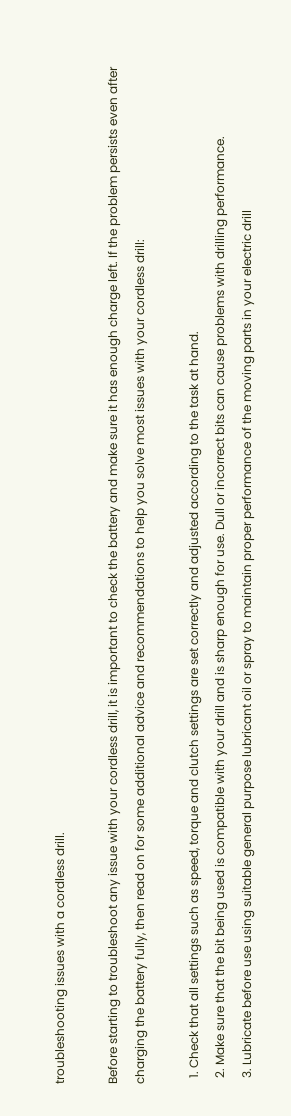troubleshooting issues with a cordless drill.

Before starting to troubleshoot any issue with your cordless drill, it is important to check the battery and make sure it has enough charge left. If the problem persists even after charging the battery fully, then read on for some additional advice and recommendations to help you solve most issues with your cordless drill:

  1. Check that all settings such as speed, torque and clutch settings are set correctly and adjusted according to the task at hand.
  2. Make sure that the bit being used is compatible with your drill and is sharp enough for use. Dull or incorrect bits can cause problems with drilling performance.
  3. Lubricate before use using suitable general purpose lubricant oil or spray to maintain proper performance of the moving parts in your electric drill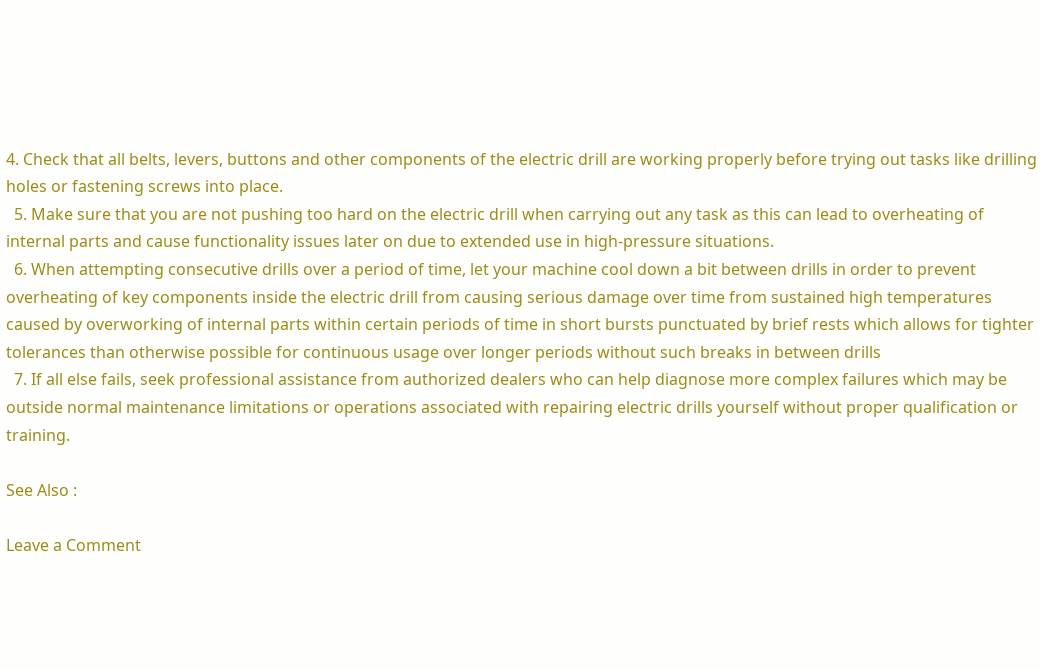4. Check that all belts, levers, buttons and other components of the electric drill are working properly before trying out tasks like drilling holes or fastening screws into place.
  5. Make sure that you are not pushing too hard on the electric drill when carrying out any task as this can lead to overheating of internal parts and cause functionality issues later on due to extended use in high-pressure situations.
  6. When attempting consecutive drills over a period of time, let your machine cool down a bit between drills in order to prevent overheating of key components inside the electric drill from causing serious damage over time from sustained high temperatures caused by overworking of internal parts within certain periods of time in short bursts punctuated by brief rests which allows for tighter tolerances than otherwise possible for continuous usage over longer periods without such breaks in between drills
  7. If all else fails, seek professional assistance from authorized dealers who can help diagnose more complex failures which may be outside normal maintenance limitations or operations associated with repairing electric drills yourself without proper qualification or training.

See Also :

Leave a Comment